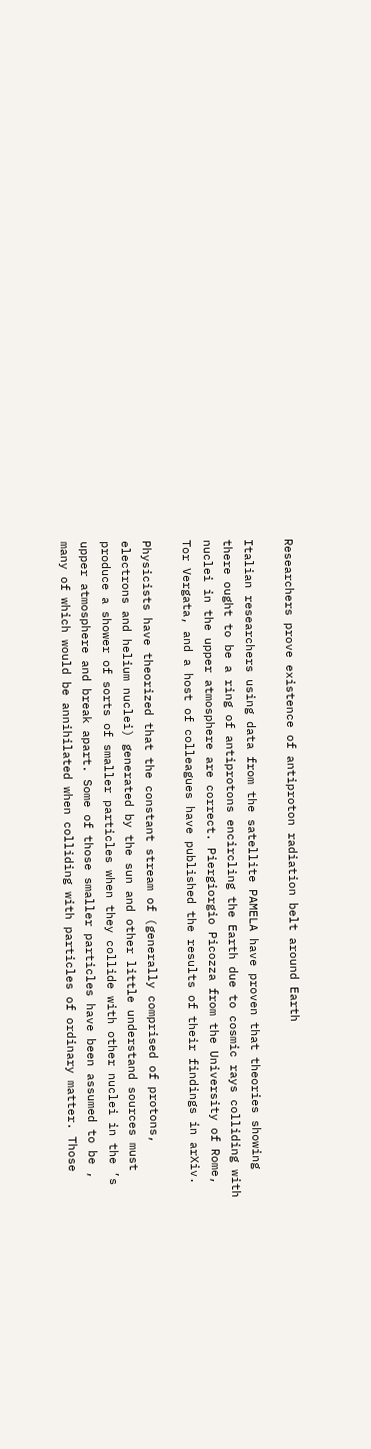Researchers prove existence of antiproton radiation belt around Earth

Italian researchers using data from the satellite PAMELA have proven that theories showing there ought to be a ring of antiprotons encircling the Earth due to cosmic rays colliding with nuclei in the upper atmosphere are correct. Piergiorgio Picozza from the University of Rome, Tor Vergata, and a host of colleagues have published the results of their findings in arXiv.

Physicists have theorized that the constant stream of (generally comprised of protons, electrons and helium nuclei) generated by the sun and other little understand sources must produce a shower of sorts of smaller particles when they collide with other nuclei in the ’s upper atmosphere and break apart. Some of those smaller particles have been assumed to be , many of which would be annihilated when colliding with particles of ordinary matter. Those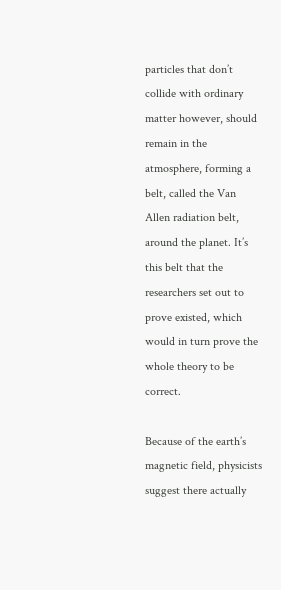particles that don’t collide with ordinary matter however, should remain in the atmosphere, forming a belt, called the Van Allen radiation belt, around the planet. It’s this belt that the researchers set out to prove existed, which would in turn prove the whole theory to be correct.

Because of the earth’s magnetic field, physicists suggest there actually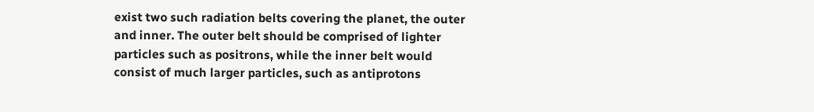exist two such radiation belts covering the planet, the outer and inner. The outer belt should be comprised of lighter particles such as positrons, while the inner belt would consist of much larger particles, such as antiprotons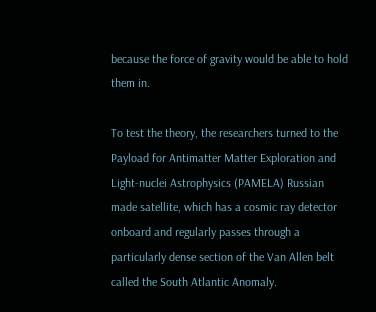because the force of gravity would be able to hold them in.

To test the theory, the researchers turned to the Payload for Antimatter Matter Exploration and Light-nuclei Astrophysics (PAMELA) Russian made satellite, which has a cosmic ray detector onboard and regularly passes through a particularly dense section of the Van Allen belt called the South Atlantic Anomaly.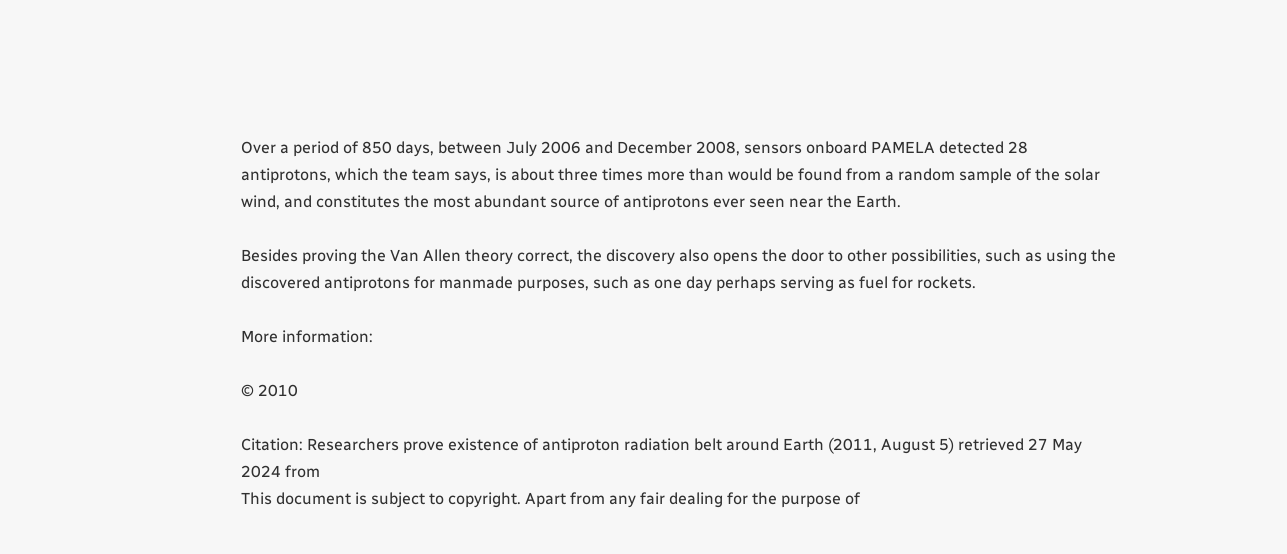Over a period of 850 days, between July 2006 and December 2008, sensors onboard PAMELA detected 28 antiprotons, which the team says, is about three times more than would be found from a random sample of the solar wind, and constitutes the most abundant source of antiprotons ever seen near the Earth.

Besides proving the Van Allen theory correct, the discovery also opens the door to other possibilities, such as using the discovered antiprotons for manmade purposes, such as one day perhaps serving as fuel for rockets.

More information:

© 2010

Citation: Researchers prove existence of antiproton radiation belt around Earth (2011, August 5) retrieved 27 May 2024 from
This document is subject to copyright. Apart from any fair dealing for the purpose of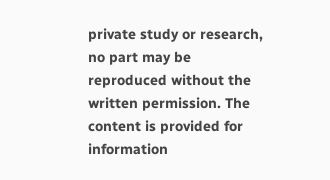private study or research, no part may be reproduced without the written permission. The content is provided for information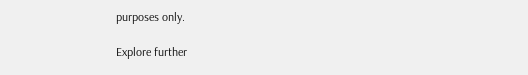purposes only.

Explore further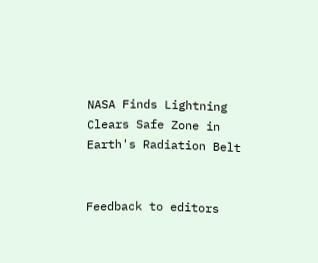NASA Finds Lightning Clears Safe Zone in Earth's Radiation Belt


Feedback to editors